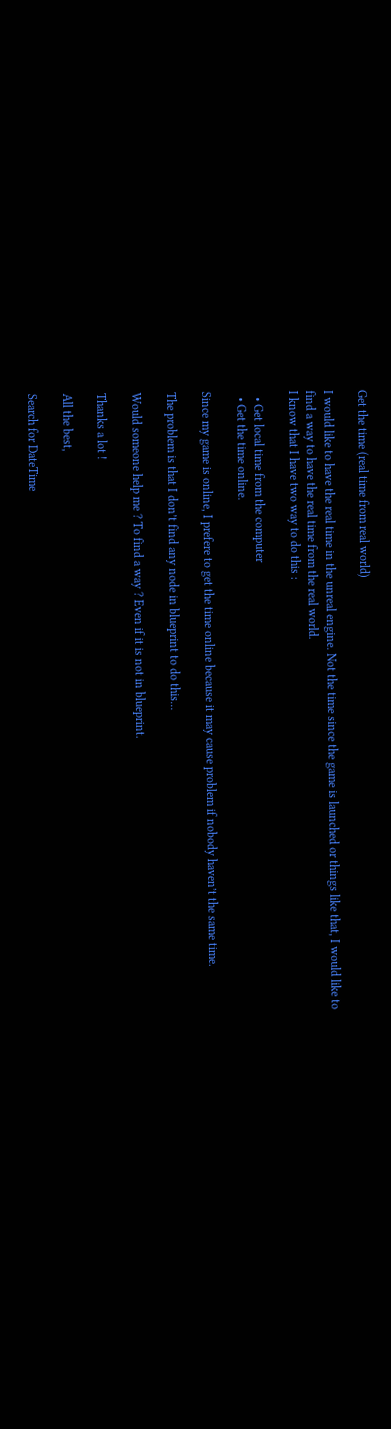Get the time (real time from real world)

I would like to have the real time in the unreal engine. Not the time since the game is launched or things like that, I would like to find a way to have the real time from the real world.
I know that I have two way to do this :

  • Get local time from the computer
  • Get the time online.

Since my game is online, I prefere to get the time online because it may cause problem if nobody haven’t the same time.

The problem is that I don’t find any node in blueprint to do this…

Would someone help me ? To find a way ? Even if it is not in blueprint.

Thanks a lot !

All the best,

Search for DateTime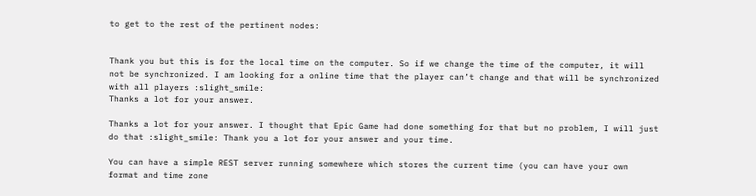to get to the rest of the pertinent nodes:


Thank you but this is for the local time on the computer. So if we change the time of the computer, it will not be synchronized. I am looking for a online time that the player can’t change and that will be synchronized with all players :slight_smile:
Thanks a lot for your answer.

Thanks a lot for your answer. I thought that Epic Game had done something for that but no problem, I will just do that :slight_smile: Thank you a lot for your answer and your time.

You can have a simple REST server running somewhere which stores the current time (you can have your own format and time zone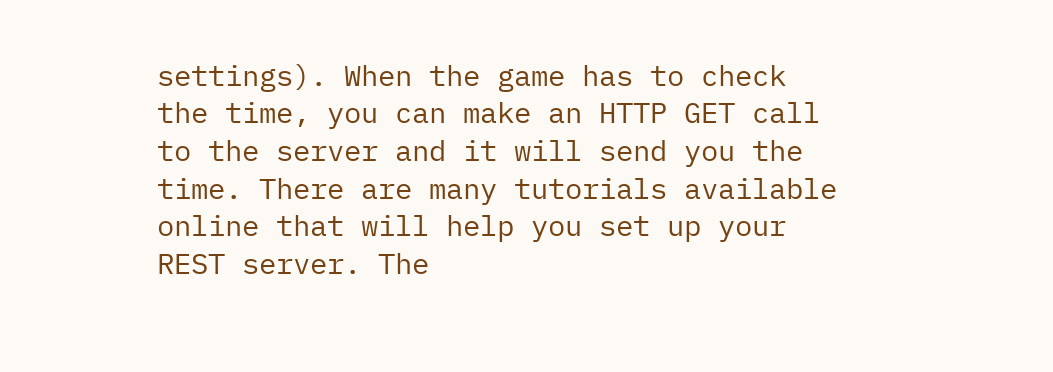settings). When the game has to check the time, you can make an HTTP GET call to the server and it will send you the time. There are many tutorials available online that will help you set up your REST server. The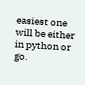easiest one will be either in python or go.